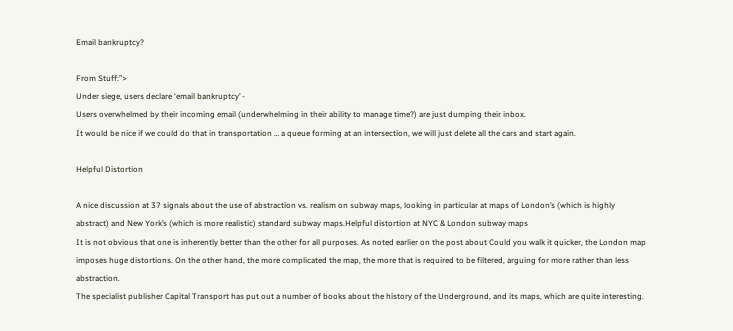Email bankruptcy?

From Stuff:”>
Under siege, users declare ‘email bankruptcy’ -
Users overwhelmed by their incoming email (underwhelming in their ability to manage time?) are just dumping their inbox.
It would be nice if we could do that in transportation … a queue forming at an intersection, we will just delete all the cars and start again.

Helpful Distortion

A nice discussion at 37 signals about the use of abstraction vs. realism on subway maps, looking in particular at maps of London’s (which is highly abstract) and New York’s (which is more realistic) standard subway maps.Helpful distortion at NYC & London subway maps
It is not obvious that one is inherently better than the other for all purposes. As noted earlier on the post about Could you walk it quicker, the London map imposes huge distortions. On the other hand, the more complicated the map, the more that is required to be filtered, arguing for more rather than less abstraction.
The specialist publisher Capital Transport has put out a number of books about the history of the Underground, and its maps, which are quite interesting.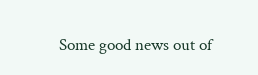Some good news out of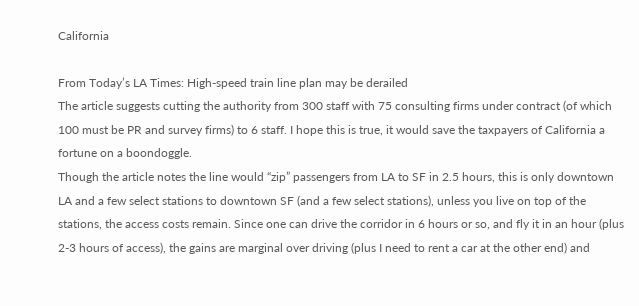California

From Today’s LA Times: High-speed train line plan may be derailed
The article suggests cutting the authority from 300 staff with 75 consulting firms under contract (of which 100 must be PR and survey firms) to 6 staff. I hope this is true, it would save the taxpayers of California a fortune on a boondoggle.
Though the article notes the line would “zip” passengers from LA to SF in 2.5 hours, this is only downtown LA and a few select stations to downtown SF (and a few select stations), unless you live on top of the stations, the access costs remain. Since one can drive the corridor in 6 hours or so, and fly it in an hour (plus 2-3 hours of access), the gains are marginal over driving (plus I need to rent a car at the other end) and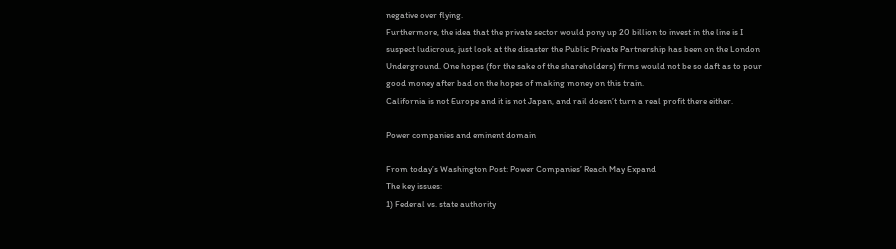negative over flying.
Furthermore, the idea that the private sector would pony up 20 billion to invest in the line is I suspect ludicrous, just look at the disaster the Public Private Partnership has been on the London Underground. One hopes (for the sake of the shareholders) firms would not be so daft as to pour good money after bad on the hopes of making money on this train.
California is not Europe and it is not Japan, and rail doesn’t turn a real profit there either.

Power companies and eminent domain

From today’s Washington Post: Power Companies’ Reach May Expand
The key issues:
1) Federal vs. state authority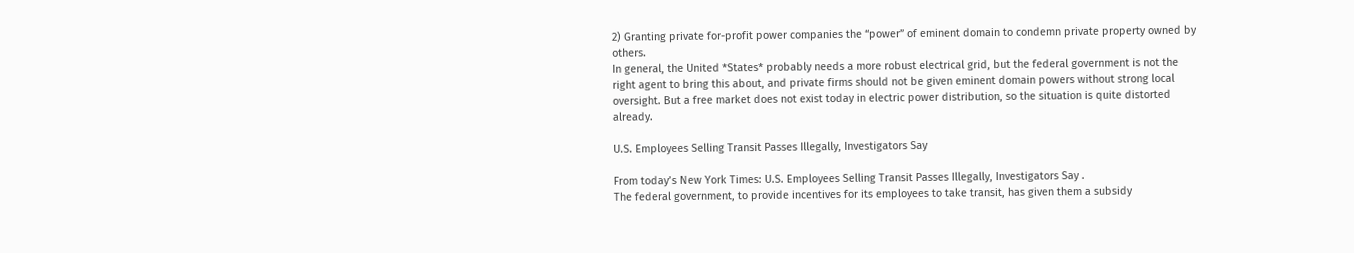2) Granting private for-profit power companies the “power” of eminent domain to condemn private property owned by others.
In general, the United *States* probably needs a more robust electrical grid, but the federal government is not the right agent to bring this about, and private firms should not be given eminent domain powers without strong local oversight. But a free market does not exist today in electric power distribution, so the situation is quite distorted already.

U.S. Employees Selling Transit Passes Illegally, Investigators Say

From today’s New York Times: U.S. Employees Selling Transit Passes Illegally, Investigators Say .
The federal government, to provide incentives for its employees to take transit, has given them a subsidy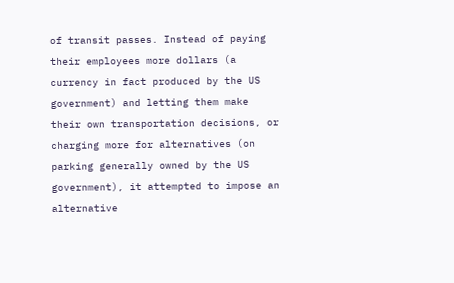of transit passes. Instead of paying their employees more dollars (a currency in fact produced by the US government) and letting them make their own transportation decisions, or charging more for alternatives (on parking generally owned by the US government), it attempted to impose an alternative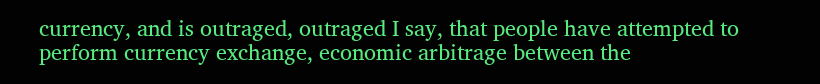currency, and is outraged, outraged I say, that people have attempted to perform currency exchange, economic arbitrage between the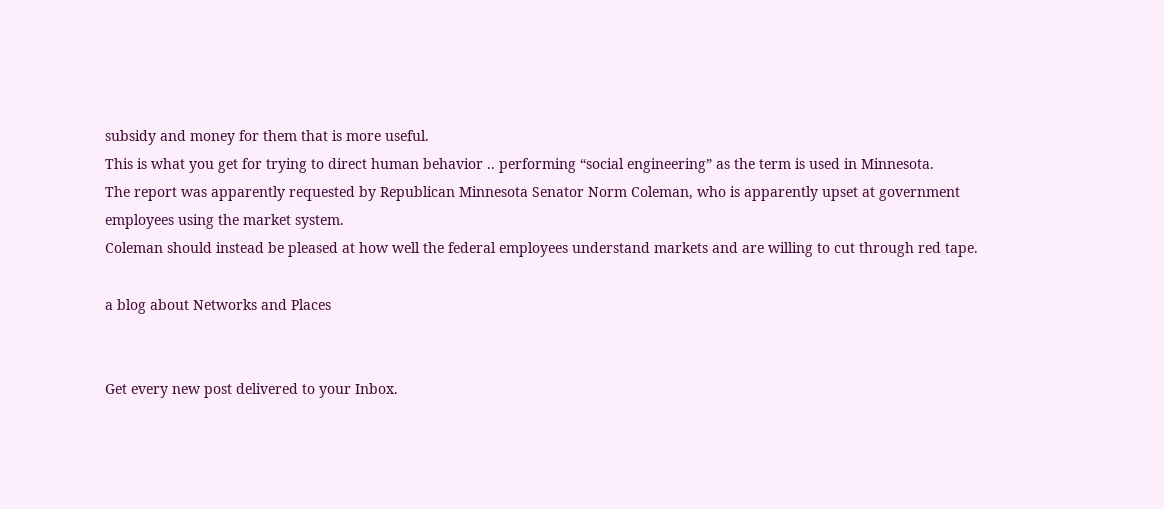subsidy and money for them that is more useful.
This is what you get for trying to direct human behavior .. performing “social engineering” as the term is used in Minnesota.
The report was apparently requested by Republican Minnesota Senator Norm Coleman, who is apparently upset at government employees using the market system.
Coleman should instead be pleased at how well the federal employees understand markets and are willing to cut through red tape.

a blog about Networks and Places


Get every new post delivered to your Inbox.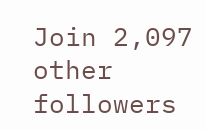Join 2,097 other followers